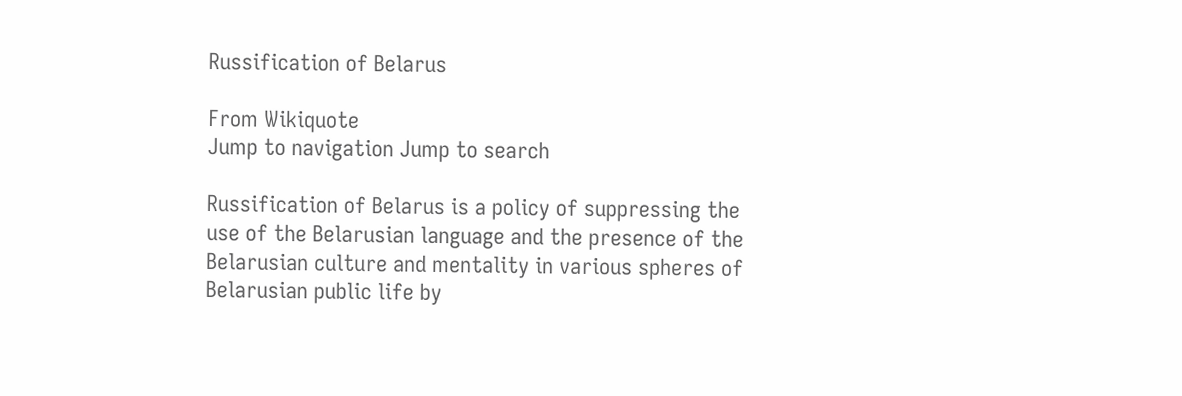Russification of Belarus

From Wikiquote
Jump to navigation Jump to search

Russification of Belarus is a policy of suppressing the use of the Belarusian language and the presence of the Belarusian culture and mentality in various spheres of Belarusian public life by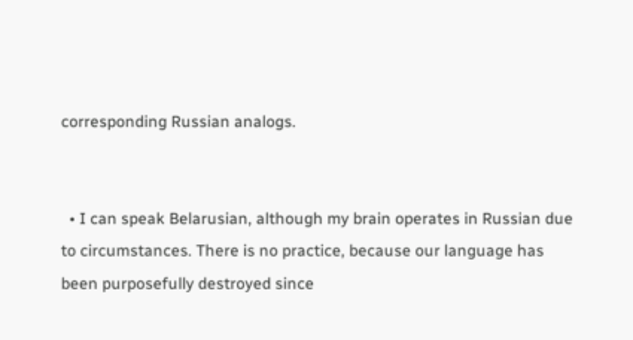corresponding Russian analogs.


  • I can speak Belarusian, although my brain operates in Russian due to circumstances. There is no practice, because our language has been purposefully destroyed since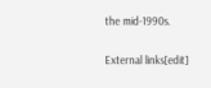the mid-1990s.

External links[edit]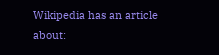Wikipedia has an article about: